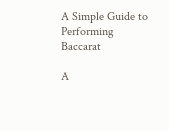A Simple Guide to Performing Baccarat

A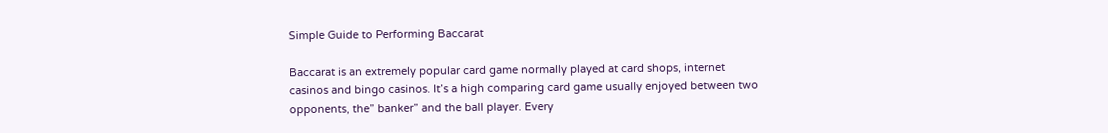Simple Guide to Performing Baccarat

Baccarat is an extremely popular card game normally played at card shops, internet casinos and bingo casinos. It’s a high comparing card game usually enjoyed between two opponents, the” banker” and the ball player. Every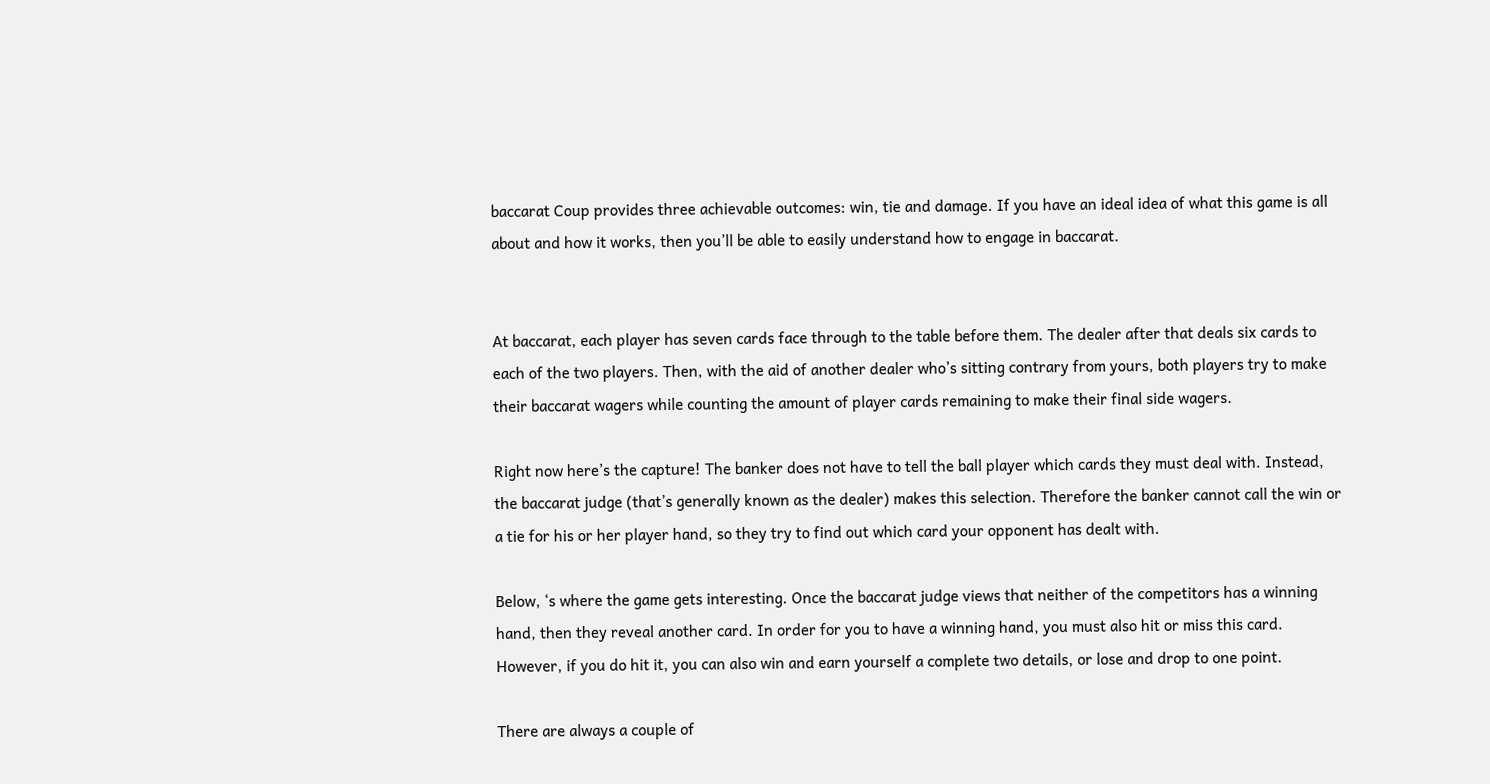baccarat Coup provides three achievable outcomes: win, tie and damage. If you have an ideal idea of what this game is all about and how it works, then you’ll be able to easily understand how to engage in baccarat.


At baccarat, each player has seven cards face through to the table before them. The dealer after that deals six cards to each of the two players. Then, with the aid of another dealer who’s sitting contrary from yours, both players try to make their baccarat wagers while counting the amount of player cards remaining to make their final side wagers.

Right now here’s the capture! The banker does not have to tell the ball player which cards they must deal with. Instead, the baccarat judge (that’s generally known as the dealer) makes this selection. Therefore the banker cannot call the win or a tie for his or her player hand, so they try to find out which card your opponent has dealt with.

Below, ‘s where the game gets interesting. Once the baccarat judge views that neither of the competitors has a winning hand, then they reveal another card. In order for you to have a winning hand, you must also hit or miss this card. However, if you do hit it, you can also win and earn yourself a complete two details, or lose and drop to one point.

There are always a couple of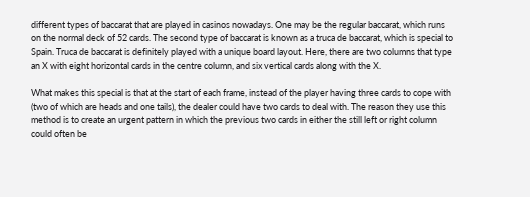different types of baccarat that are played in casinos nowadays. One may be the regular baccarat, which runs on the normal deck of 52 cards. The second type of baccarat is known as a truca de baccarat, which is special to Spain. Truca de baccarat is definitely played with a unique board layout. Here, there are two columns that type an X with eight horizontal cards in the centre column, and six vertical cards along with the X.

What makes this special is that at the start of each frame, instead of the player having three cards to cope with (two of which are heads and one tails), the dealer could have two cards to deal with. The reason they use this method is to create an urgent pattern in which the previous two cards in either the still left or right column could often be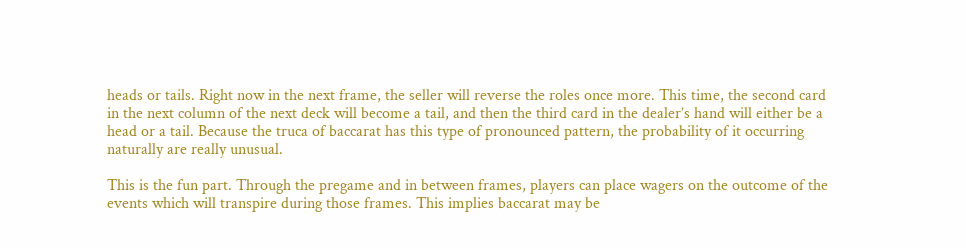heads or tails. Right now in the next frame, the seller will reverse the roles once more. This time, the second card in the next column of the next deck will become a tail, and then the third card in the dealer’s hand will either be a head or a tail. Because the truca of baccarat has this type of pronounced pattern, the probability of it occurring naturally are really unusual.

This is the fun part. Through the pregame and in between frames, players can place wagers on the outcome of the events which will transpire during those frames. This implies baccarat may be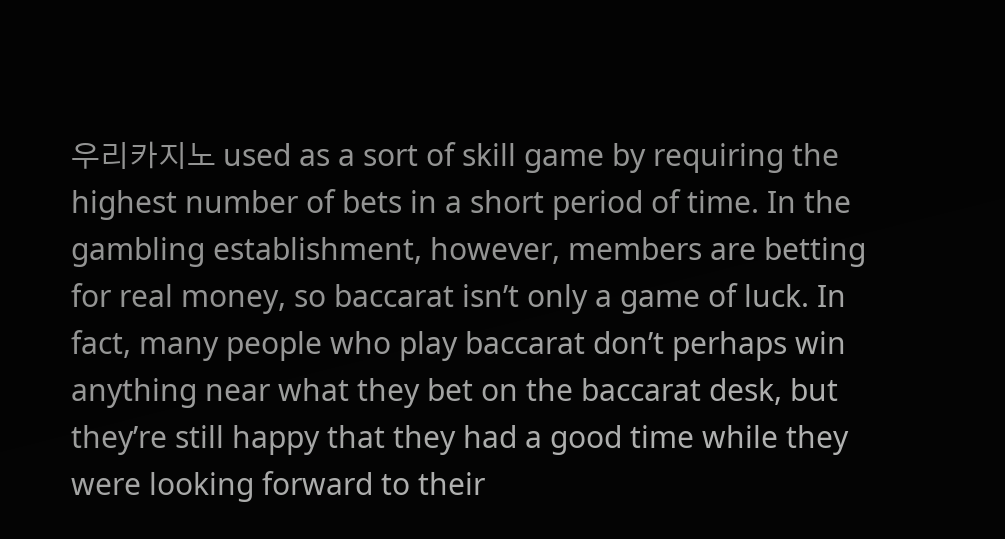우리카지노 used as a sort of skill game by requiring the highest number of bets in a short period of time. In the gambling establishment, however, members are betting for real money, so baccarat isn’t only a game of luck. In fact, many people who play baccarat don’t perhaps win anything near what they bet on the baccarat desk, but they’re still happy that they had a good time while they were looking forward to their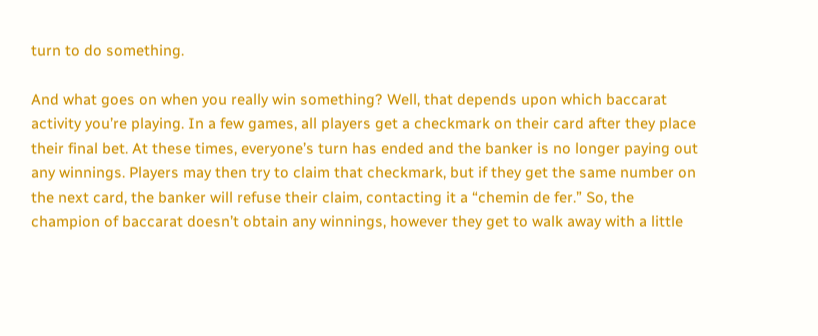turn to do something.

And what goes on when you really win something? Well, that depends upon which baccarat activity you’re playing. In a few games, all players get a checkmark on their card after they place their final bet. At these times, everyone’s turn has ended and the banker is no longer paying out any winnings. Players may then try to claim that checkmark, but if they get the same number on the next card, the banker will refuse their claim, contacting it a “chemin de fer.” So, the champion of baccarat doesn’t obtain any winnings, however they get to walk away with a little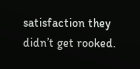satisfaction they didn’t get rooked.